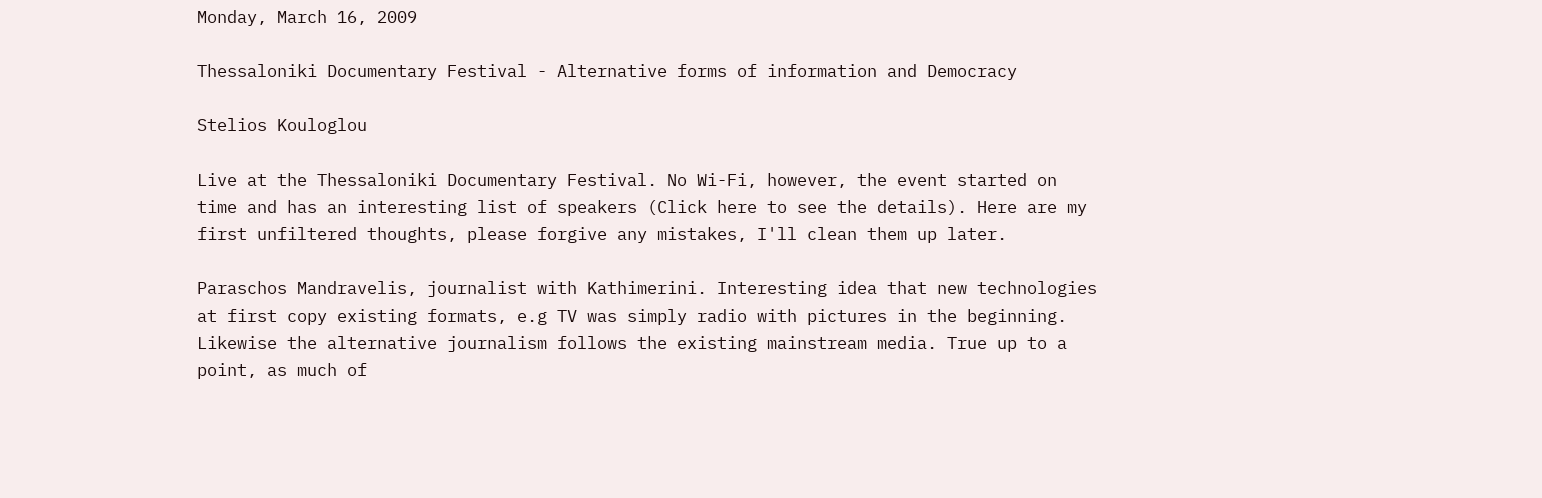Monday, March 16, 2009

Thessaloniki Documentary Festival - Alternative forms of information and Democracy

Stelios Kouloglou

Live at the Thessaloniki Documentary Festival. No Wi-Fi, however, the event started on time and has an interesting list of speakers (Click here to see the details). Here are my first unfiltered thoughts, please forgive any mistakes, I'll clean them up later.

Paraschos Mandravelis, journalist with Kathimerini. Interesting idea that new technologies at first copy existing formats, e.g TV was simply radio with pictures in the beginning. Likewise the alternative journalism follows the existing mainstream media. True up to a point, as much of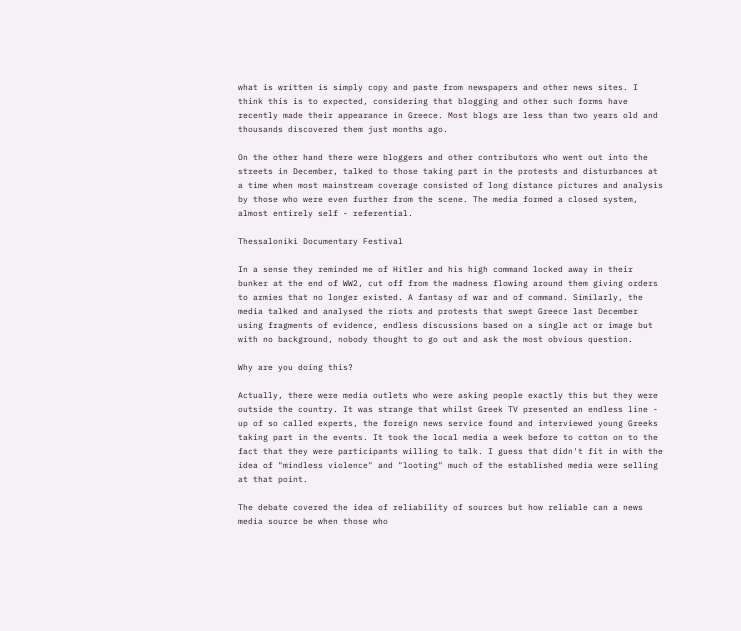what is written is simply copy and paste from newspapers and other news sites. I think this is to expected, considering that blogging and other such forms have recently made their appearance in Greece. Most blogs are less than two years old and thousands discovered them just months ago.

On the other hand there were bloggers and other contributors who went out into the streets in December, talked to those taking part in the protests and disturbances at a time when most mainstream coverage consisted of long distance pictures and analysis by those who were even further from the scene. The media formed a closed system, almost entirely self - referential.

Thessaloniki Documentary Festival

In a sense they reminded me of Hitler and his high command locked away in their bunker at the end of WW2, cut off from the madness flowing around them giving orders to armies that no longer existed. A fantasy of war and of command. Similarly, the media talked and analysed the riots and protests that swept Greece last December using fragments of evidence, endless discussions based on a single act or image but with no background, nobody thought to go out and ask the most obvious question.

Why are you doing this?

Actually, there were media outlets who were asking people exactly this but they were outside the country. It was strange that whilst Greek TV presented an endless line - up of so called experts, the foreign news service found and interviewed young Greeks taking part in the events. It took the local media a week before to cotton on to the fact that they were participants willing to talk. I guess that didn't fit in with the idea of "mindless violence" and "looting" much of the established media were selling at that point.

The debate covered the idea of reliability of sources but how reliable can a news media source be when those who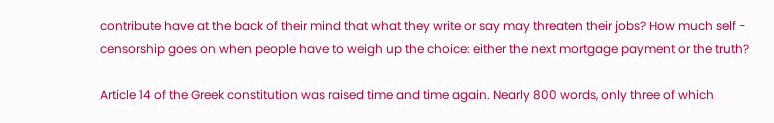contribute have at the back of their mind that what they write or say may threaten their jobs? How much self - censorship goes on when people have to weigh up the choice: either the next mortgage payment or the truth?

Article 14 of the Greek constitution was raised time and time again. Nearly 800 words, only three of which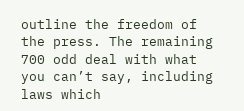outline the freedom of the press. The remaining 700 odd deal with what you can’t say, including laws which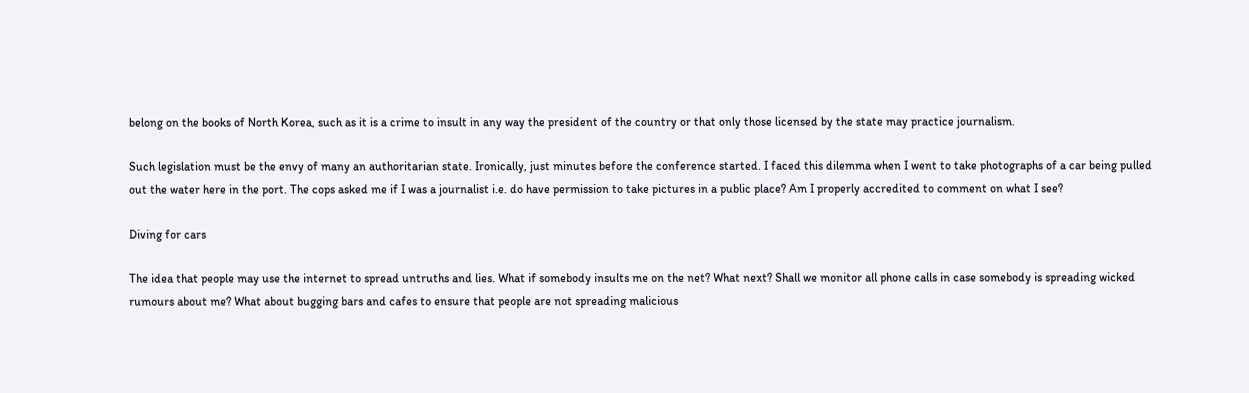belong on the books of North Korea, such as it is a crime to insult in any way the president of the country or that only those licensed by the state may practice journalism.

Such legislation must be the envy of many an authoritarian state. Ironically, just minutes before the conference started. I faced this dilemma when I went to take photographs of a car being pulled out the water here in the port. The cops asked me if I was a journalist i.e. do have permission to take pictures in a public place? Am I properly accredited to comment on what I see?

Diving for cars

The idea that people may use the internet to spread untruths and lies. What if somebody insults me on the net? What next? Shall we monitor all phone calls in case somebody is spreading wicked rumours about me? What about bugging bars and cafes to ensure that people are not spreading malicious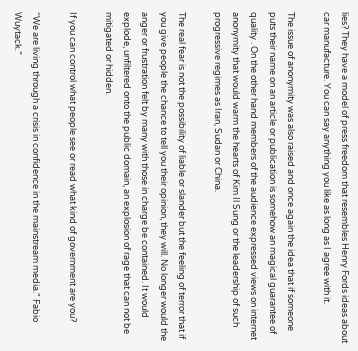lies? They have a model of press freedom that resembles Henry Fords ideas about car manufacture. You can say anything you like as long as I agree with it.

The issue of anonymity was also raised and once again the idea that if someone puts their name on an article or publication is somehow an magical guarantee of quality . On the other hand members of the audience expressed views on internet anonymity that would warm the hearts of Kim Il Sung or the leadership of such progressive regimes as Iran, Sudan or China.

The real fear is not the possibility of liable or slander but the feeling of terror that if you give people the chance to tell you their opinion, they will. No longer would the anger or frustration felt by many with those in charge be contained. It would explode, unfiltered onto the public domain, an explosion of rage that can not be mitigated or hidden.

If you can control what people see or read what kind of government are you?

“We are living through a crisis in confidence in the mainstream media." Fabio Wuytack.”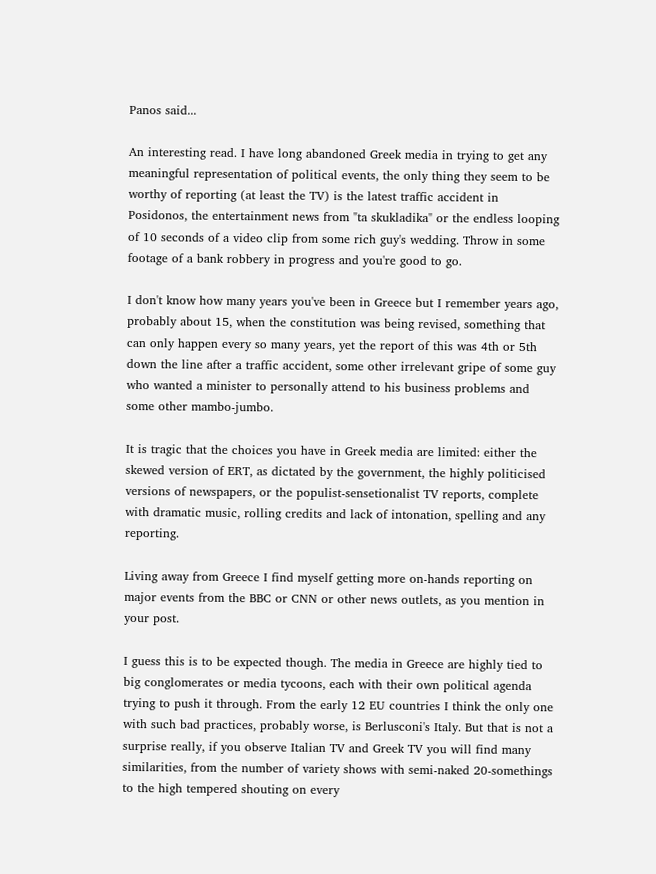Panos said...

An interesting read. I have long abandoned Greek media in trying to get any meaningful representation of political events, the only thing they seem to be worthy of reporting (at least the TV) is the latest traffic accident in Posidonos, the entertainment news from "ta skukladika" or the endless looping of 10 seconds of a video clip from some rich guy's wedding. Throw in some footage of a bank robbery in progress and you're good to go.

I don't know how many years you've been in Greece but I remember years ago, probably about 15, when the constitution was being revised, something that can only happen every so many years, yet the report of this was 4th or 5th down the line after a traffic accident, some other irrelevant gripe of some guy who wanted a minister to personally attend to his business problems and some other mambo-jumbo.

It is tragic that the choices you have in Greek media are limited: either the skewed version of ERT, as dictated by the government, the highly politicised versions of newspapers, or the populist-sensetionalist TV reports, complete with dramatic music, rolling credits and lack of intonation, spelling and any reporting.

Living away from Greece I find myself getting more on-hands reporting on major events from the BBC or CNN or other news outlets, as you mention in your post.

I guess this is to be expected though. The media in Greece are highly tied to big conglomerates or media tycoons, each with their own political agenda trying to push it through. From the early 12 EU countries I think the only one with such bad practices, probably worse, is Berlusconi's Italy. But that is not a surprise really, if you observe Italian TV and Greek TV you will find many similarities, from the number of variety shows with semi-naked 20-somethings to the high tempered shouting on every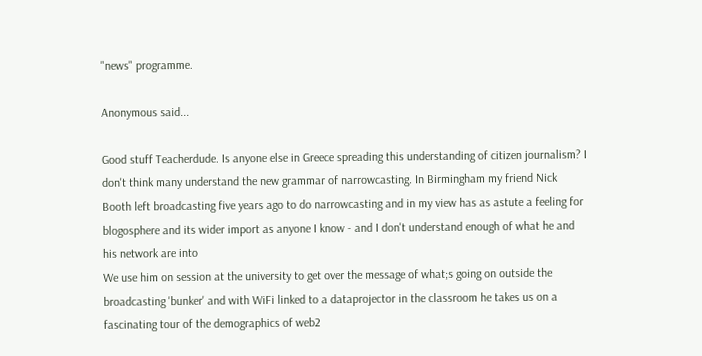"news" programme.

Anonymous said...

Good stuff Teacherdude. Is anyone else in Greece spreading this understanding of citizen journalism? I don't think many understand the new grammar of narrowcasting. In Birmingham my friend Nick Booth left broadcasting five years ago to do narrowcasting and in my view has as astute a feeling for blogosphere and its wider import as anyone I know - and I don't understand enough of what he and his network are into
We use him on session at the university to get over the message of what;s going on outside the broadcasting 'bunker' and with WiFi linked to a dataprojector in the classroom he takes us on a fascinating tour of the demographics of web2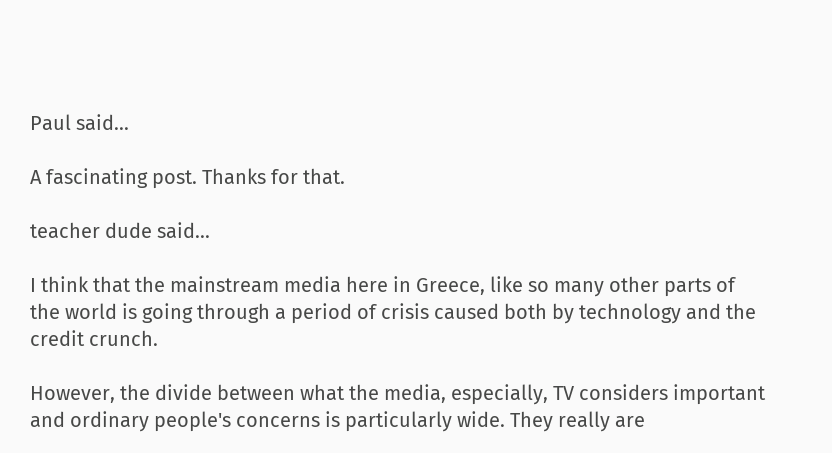Paul said...

A fascinating post. Thanks for that.

teacher dude said...

I think that the mainstream media here in Greece, like so many other parts of the world is going through a period of crisis caused both by technology and the credit crunch.

However, the divide between what the media, especially, TV considers important and ordinary people's concerns is particularly wide. They really are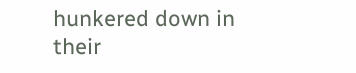hunkered down in their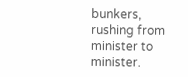bunkers, rushing from minister to minister.